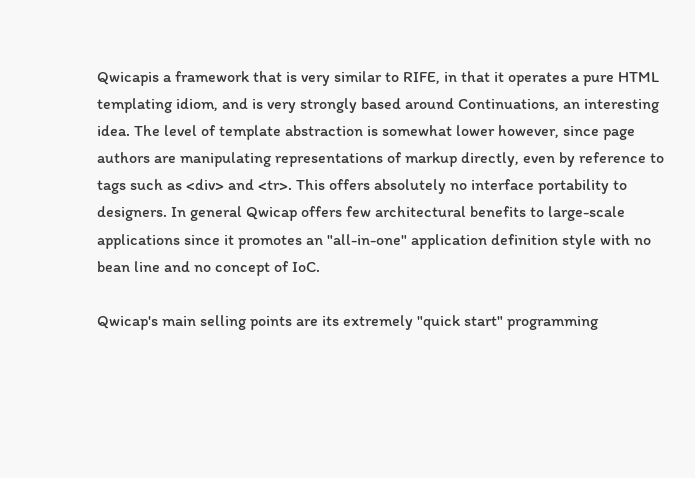Qwicapis a framework that is very similar to RIFE, in that it operates a pure HTML templating idiom, and is very strongly based around Continuations, an interesting idea. The level of template abstraction is somewhat lower however, since page authors are manipulating representations of markup directly, even by reference to tags such as <div> and <tr>. This offers absolutely no interface portability to designers. In general Qwicap offers few architectural benefits to large-scale applications since it promotes an "all-in-one" application definition style with no bean line and no concept of IoC.

Qwicap's main selling points are its extremely "quick start" programming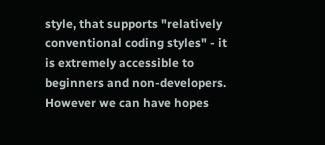style, that supports "relatively conventional coding styles" - it is extremely accessible to beginners and non-developers. However we can have hopes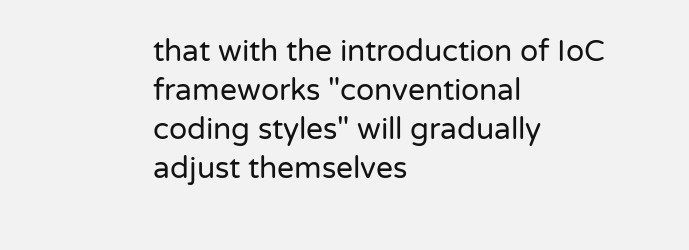that with the introduction of IoC frameworks "conventional coding styles" will gradually adjust themselves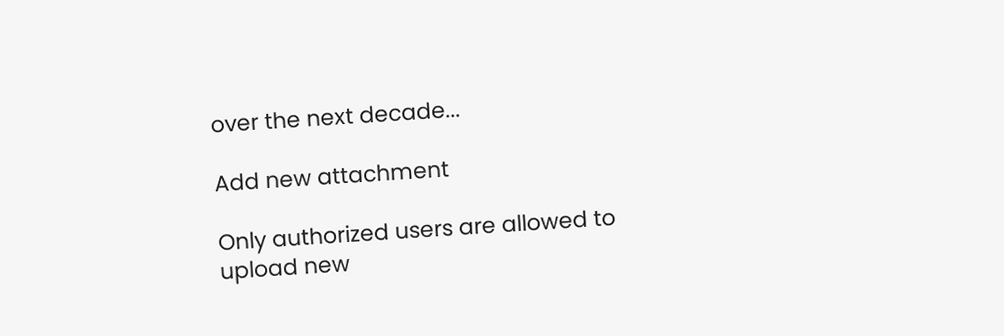over the next decade...

Add new attachment

Only authorized users are allowed to upload new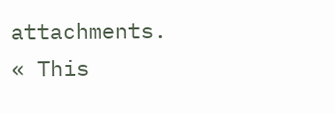attachments.
« This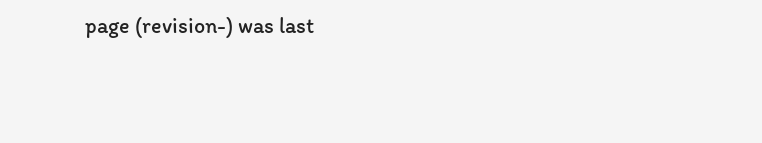page (revision-) was last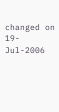changed on 19-Jul-2006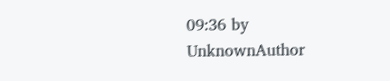09:36 by UnknownAuthor